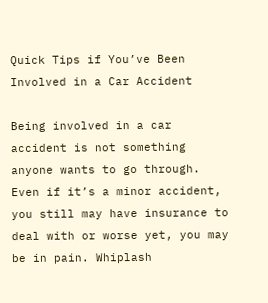Quick Tips if You’ve Been Involved in a Car Accident

Being involved in a car accident is not something anyone wants to go through. Even if it’s a minor accident, you still may have insurance to deal with or worse yet, you may be in pain. Whiplash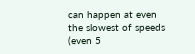can happen at even the slowest of speeds (even 5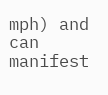mph) and can manifest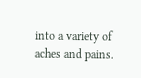into a variety of aches and pains.